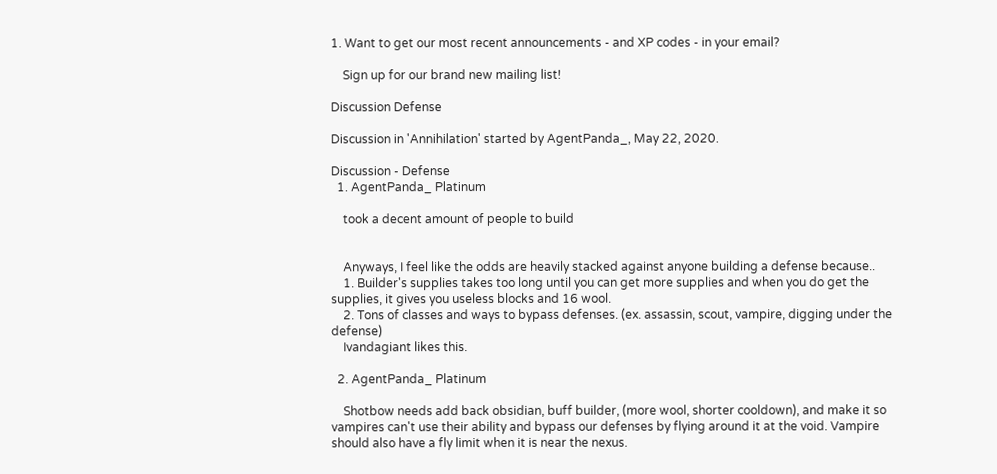1. Want to get our most recent announcements - and XP codes - in your email?

    Sign up for our brand new mailing list!

Discussion Defense

Discussion in 'Annihilation' started by AgentPanda_, May 22, 2020.

Discussion - Defense
  1. AgentPanda_ Platinum

    took a decent amount of people to build


    Anyways, I feel like the odds are heavily stacked against anyone building a defense because..
    1. Builder's supplies takes too long until you can get more supplies and when you do get the supplies, it gives you useless blocks and 16 wool.
    2. Tons of classes and ways to bypass defenses. (ex. assassin, scout, vampire, digging under the defense)
    Ivandagiant likes this.

  2. AgentPanda_ Platinum

    Shotbow needs add back obsidian, buff builder, (more wool, shorter cooldown), and make it so vampires can't use their ability and bypass our defenses by flying around it at the void. Vampire should also have a fly limit when it is near the nexus.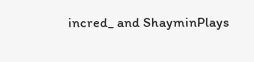incred_ and ShayminPlays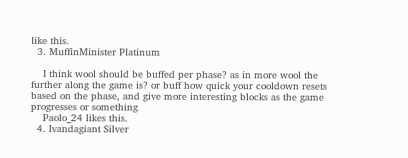like this.
  3. MuffinMinister Platinum

    I think wool should be buffed per phase? as in more wool the further along the game is? or buff how quick your cooldown resets based on the phase, and give more interesting blocks as the game progresses or something
    Paolo_24 likes this.
  4. Ivandagiant Silver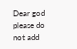Dear god please do not add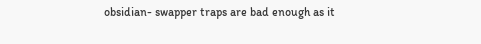obsidian- swapper traps are bad enough as it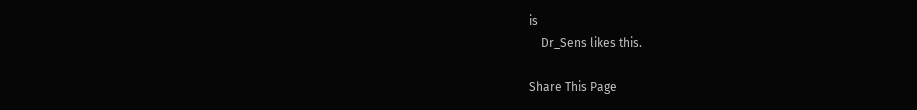is
    Dr_Sens likes this.

Share This Page